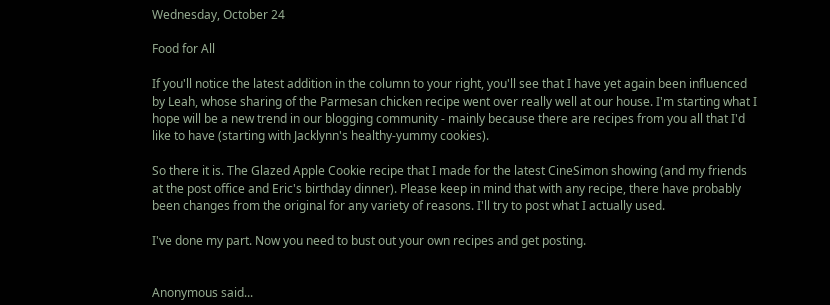Wednesday, October 24

Food for All

If you'll notice the latest addition in the column to your right, you'll see that I have yet again been influenced by Leah, whose sharing of the Parmesan chicken recipe went over really well at our house. I'm starting what I hope will be a new trend in our blogging community - mainly because there are recipes from you all that I'd like to have (starting with Jacklynn's healthy-yummy cookies).

So there it is. The Glazed Apple Cookie recipe that I made for the latest CineSimon showing (and my friends at the post office and Eric's birthday dinner). Please keep in mind that with any recipe, there have probably been changes from the original for any variety of reasons. I'll try to post what I actually used.

I've done my part. Now you need to bust out your own recipes and get posting.


Anonymous said...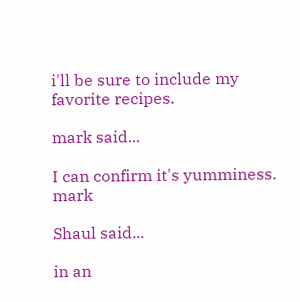i'll be sure to include my favorite recipes.

mark said...

I can confirm it's yumminess. mark

Shaul said...

in an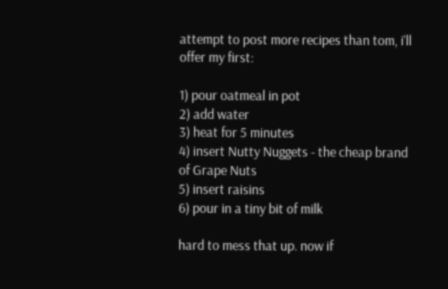attempt to post more recipes than tom, i'll offer my first:

1) pour oatmeal in pot
2) add water
3) heat for 5 minutes
4) insert Nutty Nuggets - the cheap brand of Grape Nuts
5) insert raisins
6) pour in a tiny bit of milk

hard to mess that up. now if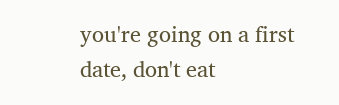you're going on a first date, don't eat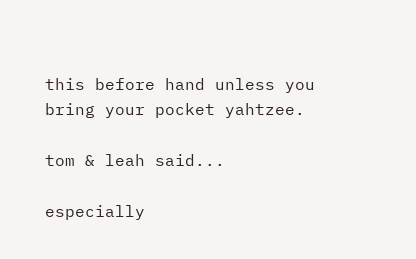this before hand unless you bring your pocket yahtzee.

tom & leah said...

especially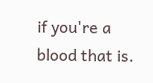if you're a blood that is.